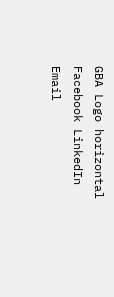GBA Logo horizontal Facebook LinkedIn Email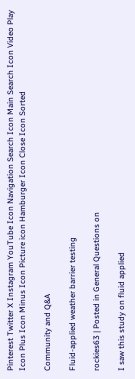Pinterest Twitter X Instagram YouTube Icon Navigation Search Icon Main Search Icon Video Play Icon Plus Icon Minus Icon Picture icon Hamburger Icon Close Icon Sorted

Community and Q&A

Fluid-applied weather barrier testing

rockies63 | Posted in General Questions on

I saw this study on fluid applied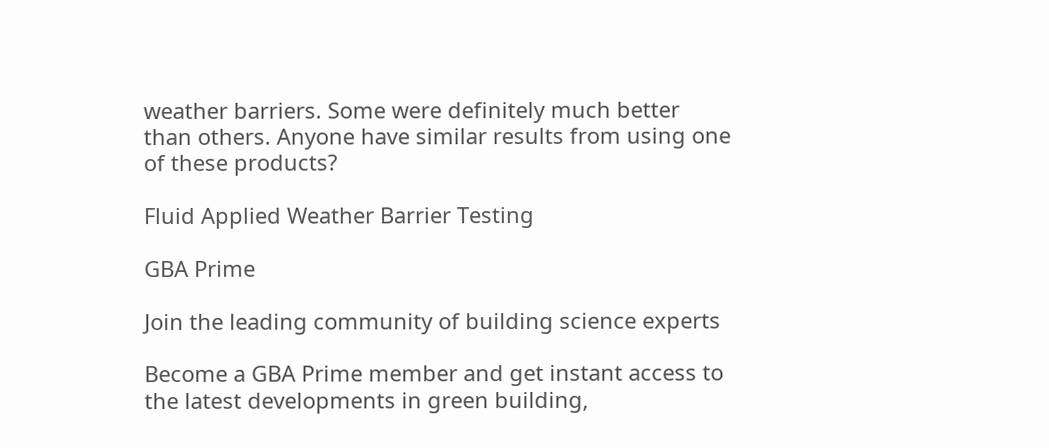weather barriers. Some were definitely much better than others. Anyone have similar results from using one of these products?

Fluid Applied Weather Barrier Testing

GBA Prime

Join the leading community of building science experts

Become a GBA Prime member and get instant access to the latest developments in green building,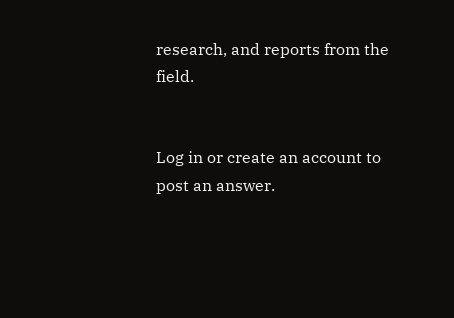research, and reports from the field.


Log in or create an account to post an answer.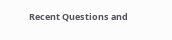Recent Questions and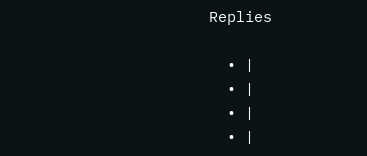Replies

  • |
  • |
  • |
  • |